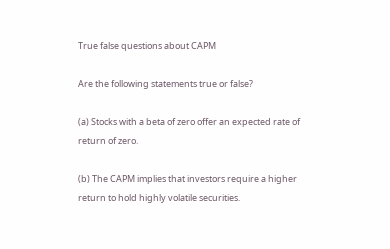True false questions about CAPM

Are the following statements true or false?

(a) Stocks with a beta of zero offer an expected rate of return of zero.

(b) The CAPM implies that investors require a higher return to hold highly volatile securities.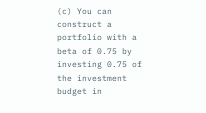(c) You can construct a portfolio with a beta of 0.75 by investing 0.75 of the investment budget in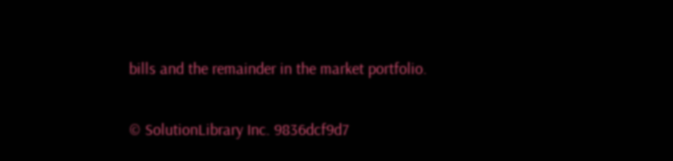bills and the remainder in the market portfolio.

© SolutionLibrary Inc. 9836dcf9d7